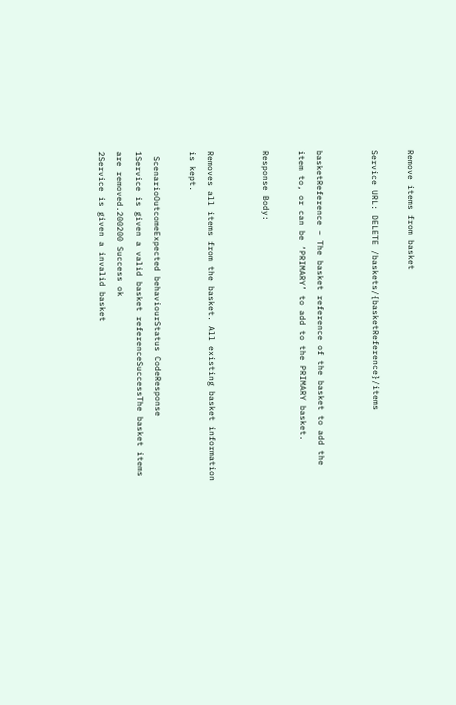Remove items from basket

Service URL: DELETE /baskets/{basketReference}/items


basketReference – The basket reference of the basket to add the item to, or can be ‘PRIMARY’ to add to the PRIMARY basket.

Response Body:


Removes all items from the basket. All existing basket information is kept.

 ScenarioOutcomeExpected behaviourStatus CodeResponse
1Service is given a valid basket referenceSuccessThe basket items are removed.200200 Success ok
2Service is given a invalid basket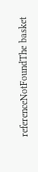referenceNotFoundThe basket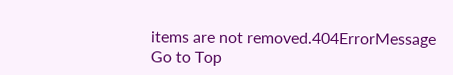items are not removed.404ErrorMessage
Go to Top